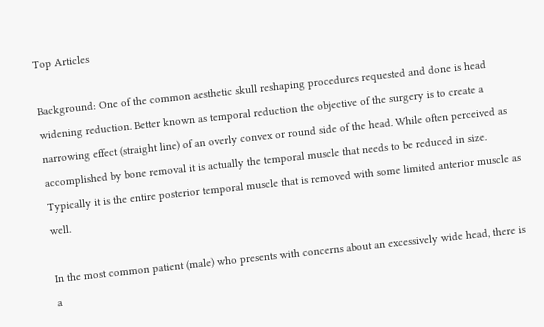Top Articles

Background: One of the common aesthetic skull reshaping procedures requested and done is head widening reduction. Better known as temporal reduction the objective of the surgery is to create a narrowing effect (straight line) of an overly convex or round side of the head. While often perceived as accomplished by bone removal it is actually the temporal muscle that needs to be reduced in size. Typically it is the entire posterior temporal muscle that is removed with some limited anterior muscle as well.

In the most common patient (male) who presents with concerns about an excessively wide head, there is a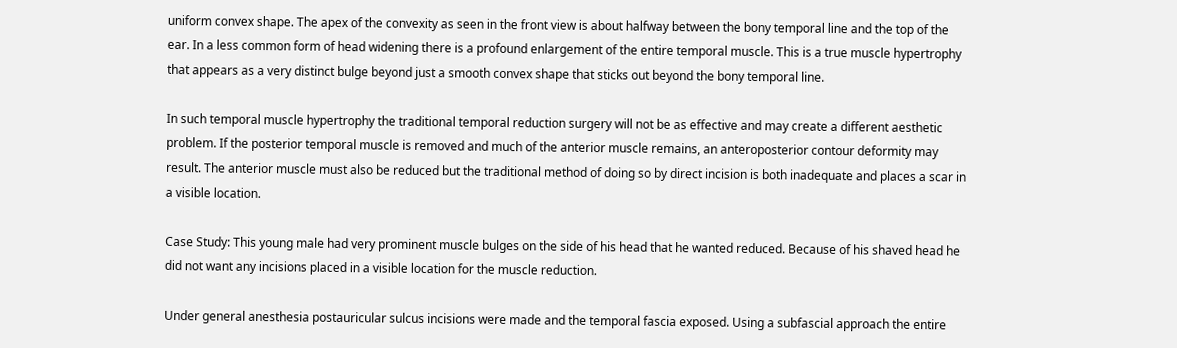uniform convex shape. The apex of the convexity as seen in the front view is about halfway between the bony temporal line and the top of the ear. In a less common form of head widening there is a profound enlargement of the entire temporal muscle. This is a true muscle hypertrophy that appears as a very distinct bulge beyond just a smooth convex shape that sticks out beyond the bony temporal line.

In such temporal muscle hypertrophy the traditional temporal reduction surgery will not be as effective and may create a different aesthetic problem. If the posterior temporal muscle is removed and much of the anterior muscle remains, an anteroposterior contour deformity may result. The anterior muscle must also be reduced but the traditional method of doing so by direct incision is both inadequate and places a scar in a visible location.

Case Study: This young male had very prominent muscle bulges on the side of his head that he wanted reduced. Because of his shaved head he did not want any incisions placed in a visible location for the muscle reduction.

Under general anesthesia postauricular sulcus incisions were made and the temporal fascia exposed. Using a subfascial approach the entire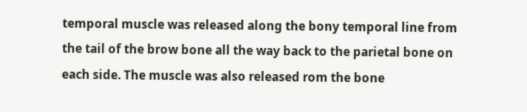temporal muscle was released along the bony temporal line from the tail of the brow bone all the way back to the parietal bone on each side. The muscle was also released rom the bone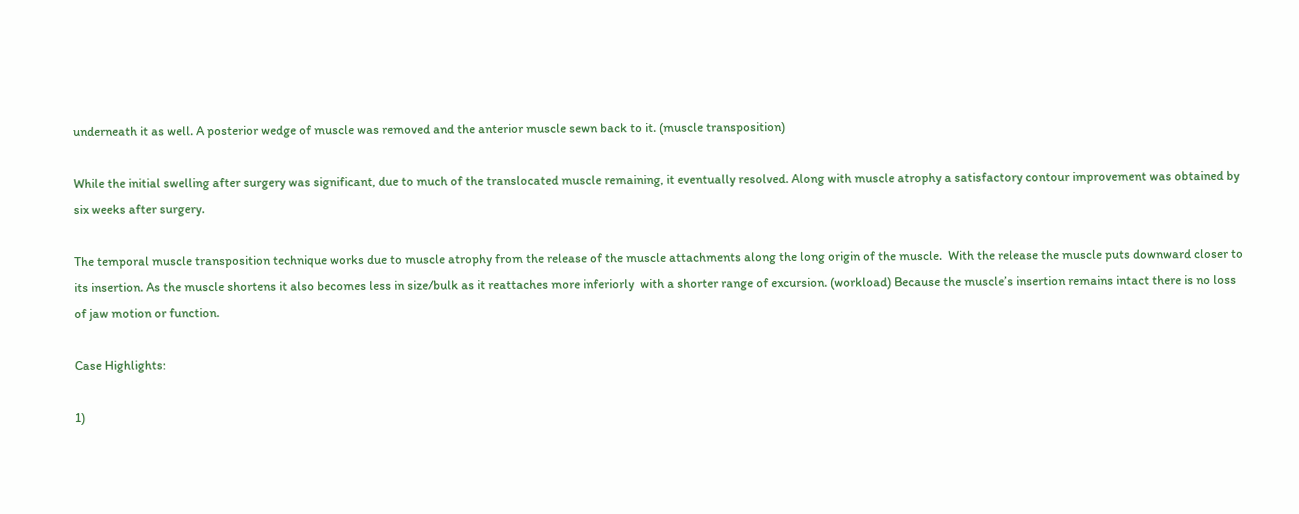underneath it as well. A posterior wedge of muscle was removed and the anterior muscle sewn back to it. (muscle transposition)

While the initial swelling after surgery was significant, due to much of the translocated muscle remaining, it eventually resolved. Along with muscle atrophy a satisfactory contour improvement was obtained by six weeks after surgery.

The temporal muscle transposition technique works due to muscle atrophy from the release of the muscle attachments along the long origin of the muscle.  With the release the muscle puts downward closer to its insertion. As the muscle shortens it also becomes less in size/bulk as it reattaches more inferiorly  with a shorter range of excursion. (workload) Because the muscle’s insertion remains intact there is no loss of jaw motion or function.

Case Highlights:

1)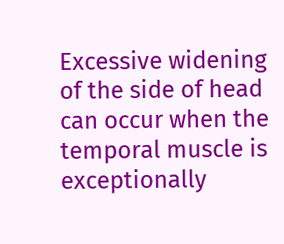Excessive widening of the side of head can occur when the temporal muscle is exceptionally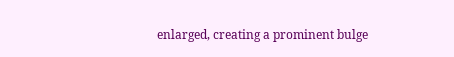enlarged, creating a prominent bulge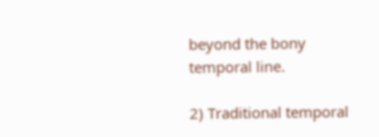beyond the bony temporal line.

2) Traditional temporal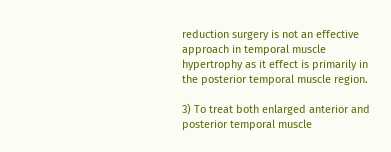reduction surgery is not an effective approach in temporal muscle hypertrophy as it effect is primarily in the posterior temporal muscle region.

3) To treat both enlarged anterior and posterior temporal muscle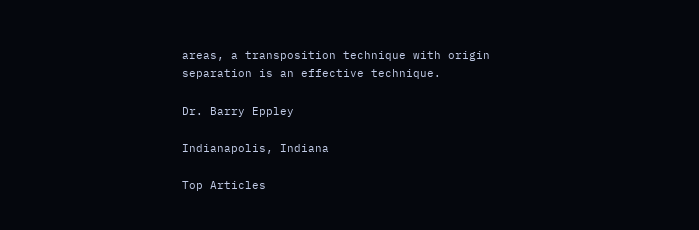areas, a transposition technique with origin separation is an effective technique.

Dr. Barry Eppley

Indianapolis, Indiana

Top Articles